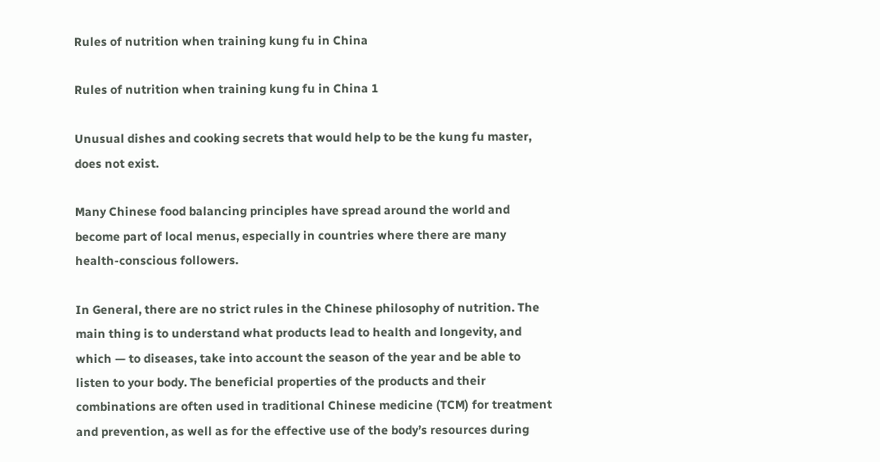Rules of nutrition when training kung fu in China

Rules of nutrition when training kung fu in China 1

Unusual dishes and cooking secrets that would help to be the kung fu master, does not exist.

Many Chinese food balancing principles have spread around the world and become part of local menus, especially in countries where there are many health-conscious followers.

In General, there are no strict rules in the Chinese philosophy of nutrition. The main thing is to understand what products lead to health and longevity, and which — to diseases, take into account the season of the year and be able to listen to your body. The beneficial properties of the products and their combinations are often used in traditional Chinese medicine (TCM) for treatment and prevention, as well as for the effective use of the body’s resources during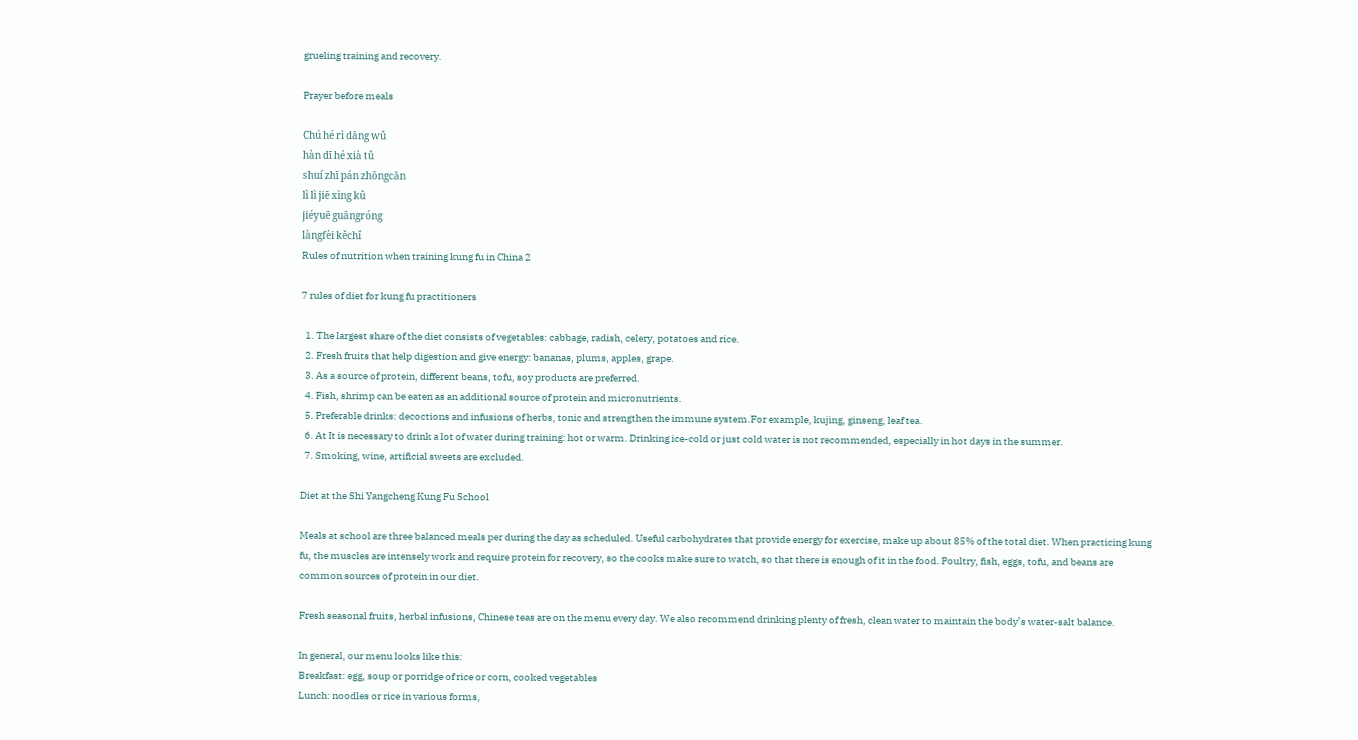grueling training and recovery.

Prayer before meals

Chú hé rì dāng wǔ
hàn dī hé xià tǔ
shuí zhī pán zhōngcān
lì lì jiē xìng kǔ
jiéyuē guāngróng
làngfèi kěchǐ
Rules of nutrition when training kung fu in China 2

7 rules of diet for kung fu practitioners

  1. The largest share of the diet consists of vegetables: cabbage, radish, celery, potatoes and rice.
  2. Fresh fruits that help digestion and give energy: bananas, plums, apples, grape.
  3. As a source of protein, different beans, tofu, soy products are preferred.
  4. Fish, shrimp can be eaten as an additional source of protein and micronutrients.
  5. Preferable drinks: decoctions and infusions of herbs, tonic and strengthen the immune system.For example, kujing, ginseng, leaf tea.
  6. At It is necessary to drink a lot of water during training: hot or warm. Drinking ice-cold or just cold water is not recommended, especially in hot days in the summer.
  7. Smoking, wine, artificial sweets are excluded.

Diet at the Shi Yangcheng Kung Fu School

Meals at school are three balanced meals per during the day as scheduled. Useful carbohydrates that provide energy for exercise, make up about 85% of the total diet. When practicing kung fu, the muscles are intensely work and require protein for recovery, so the cooks make sure to watch, so that there is enough of it in the food. Poultry, fish, eggs, tofu, and beans are common sources of protein in our diet.

Fresh seasonal fruits, herbal infusions, Chinese teas are on the menu every day. We also recommend drinking plenty of fresh, clean water to maintain the body’s water-salt balance.

In general, our menu looks like this:
Breakfast: egg, soup or porridge of rice or corn, cooked vegetables
Lunch: noodles or rice in various forms,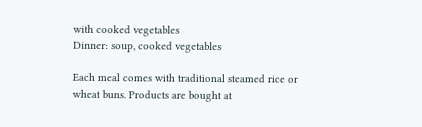with cooked vegetables
Dinner: soup, cooked vegetables

Each meal comes with traditional steamed rice or wheat buns. Products are bought at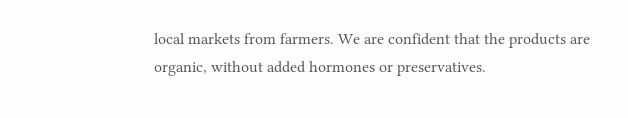local markets from farmers. We are confident that the products are organic, without added hormones or preservatives.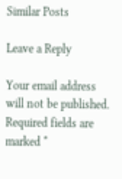Similar Posts

Leave a Reply

Your email address will not be published. Required fields are marked *